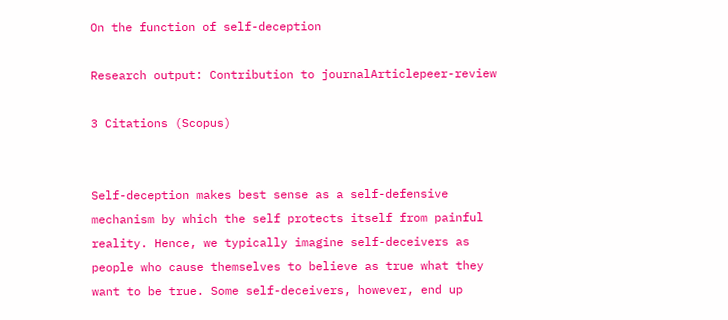On the function of self-deception

Research output: Contribution to journalArticlepeer-review

3 Citations (Scopus)


Self-deception makes best sense as a self-defensive mechanism by which the self protects itself from painful reality. Hence, we typically imagine self-deceivers as people who cause themselves to believe as true what they want to be true. Some self-deceivers, however, end up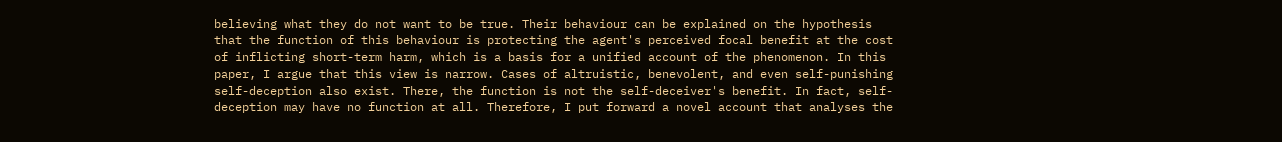believing what they do not want to be true. Their behaviour can be explained on the hypothesis that the function of this behaviour is protecting the agent's perceived focal benefit at the cost of inflicting short-term harm, which is a basis for a unified account of the phenomenon. In this paper, I argue that this view is narrow. Cases of altruistic, benevolent, and even self-punishing self-deception also exist. There, the function is not the self-deceiver's benefit. In fact, self-deception may have no function at all. Therefore, I put forward a novel account that analyses the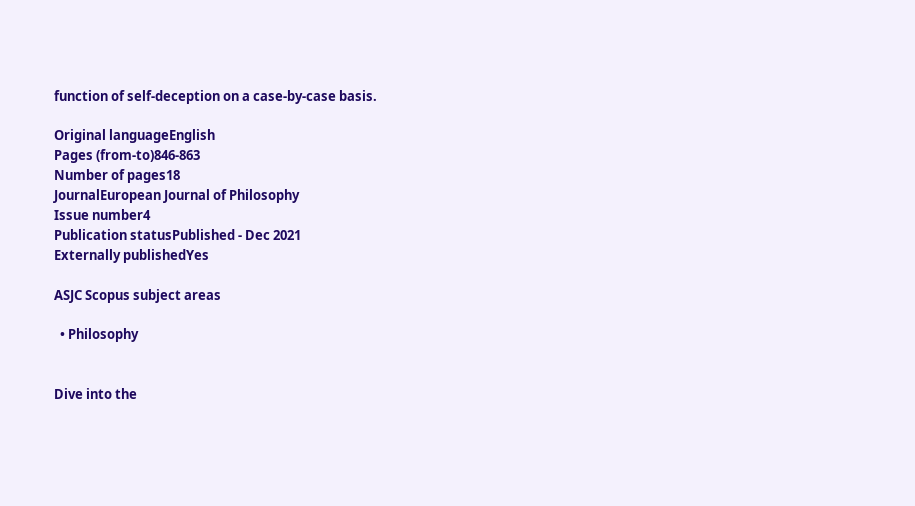function of self-deception on a case-by-case basis.

Original languageEnglish
Pages (from-to)846-863
Number of pages18
JournalEuropean Journal of Philosophy
Issue number4
Publication statusPublished - Dec 2021
Externally publishedYes

ASJC Scopus subject areas

  • Philosophy


Dive into the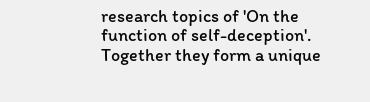research topics of 'On the function of self-deception'. Together they form a unique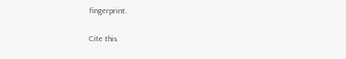fingerprint.

Cite this